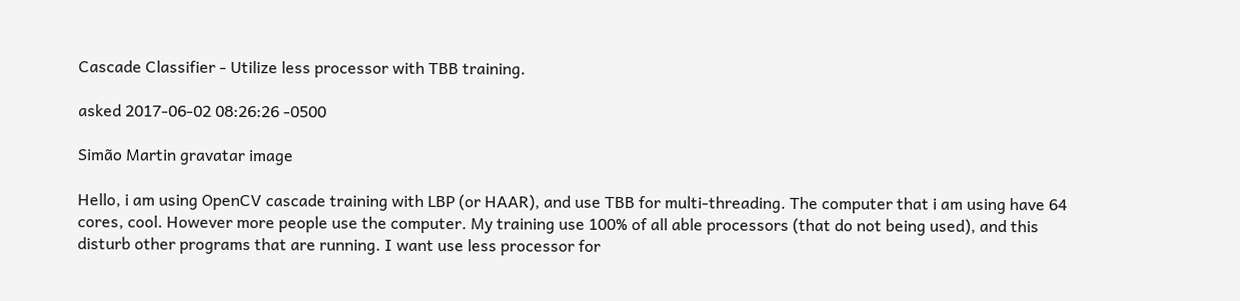Cascade Classifier - Utilize less processor with TBB training.

asked 2017-06-02 08:26:26 -0500

Simão Martin gravatar image

Hello, i am using OpenCV cascade training with LBP (or HAAR), and use TBB for multi-threading. The computer that i am using have 64 cores, cool. However more people use the computer. My training use 100% of all able processors (that do not being used), and this disturb other programs that are running. I want use less processor for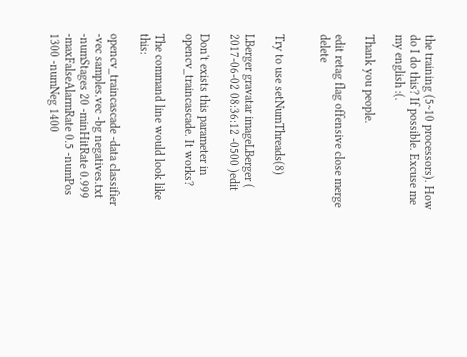the training (5~10 processors). How do I do this? If possible. Excuse me my english :(.

Thank you people.

edit retag flag offensive close merge delete


Try to use setNumThreads(8)

LBerger gravatar imageLBerger ( 2017-06-02 08:36:12 -0500 )edit

Don't exists this parameter in opencv_traincascade. It works?

The command line would look like this:

opencv_traincascade -data classifier -vec samples.vec -bg negatives.txt -numStages 20 -minHitRate 0.999 -maxFalseAlarmRate 0.5 -numPos 1300 -numNeg 1400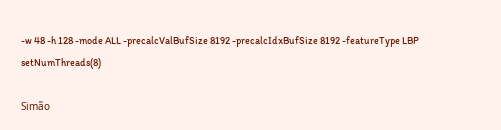-w 48 -h 128 -mode ALL -precalcValBufSize 8192 -precalcIdxBufSize 8192 -featureType LBP setNumThreads(8)

Simão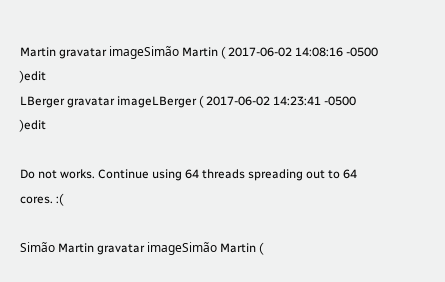Martin gravatar imageSimão Martin ( 2017-06-02 14:08:16 -0500 )edit
LBerger gravatar imageLBerger ( 2017-06-02 14:23:41 -0500 )edit

Do not works. Continue using 64 threads spreading out to 64 cores. :(

Simão Martin gravatar imageSimão Martin (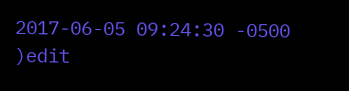2017-06-05 09:24:30 -0500 )edit